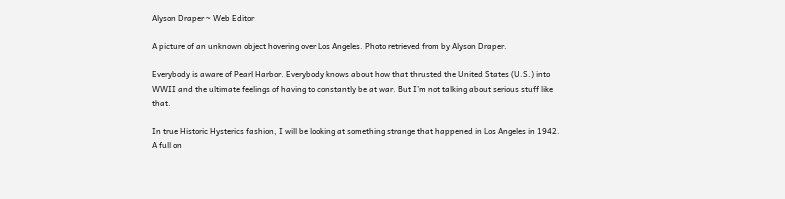Alyson Draper ~ Web Editor

A picture of an unknown object hovering over Los Angeles. Photo retrieved from by Alyson Draper.

Everybody is aware of Pearl Harbor. Everybody knows about how that thrusted the United States (U.S.) into WWII and the ultimate feelings of having to constantly be at war. But I’m not talking about serious stuff like that.

In true Historic Hysterics fashion, I will be looking at something strange that happened in Los Angeles in 1942. A full on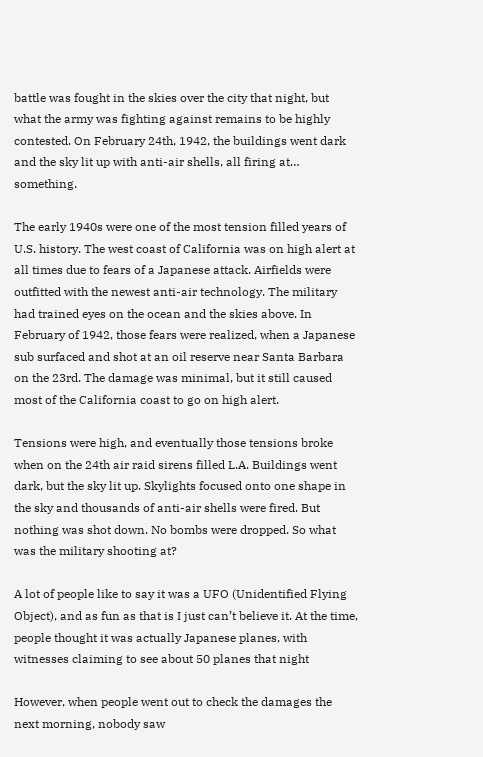battle was fought in the skies over the city that night, but what the army was fighting against remains to be highly contested. On February 24th, 1942, the buildings went dark and the sky lit up with anti-air shells, all firing at… something.

The early 1940s were one of the most tension filled years of U.S. history. The west coast of California was on high alert at all times due to fears of a Japanese attack. Airfields were outfitted with the newest anti-air technology. The military had trained eyes on the ocean and the skies above. In February of 1942, those fears were realized, when a Japanese sub surfaced and shot at an oil reserve near Santa Barbara on the 23rd. The damage was minimal, but it still caused most of the California coast to go on high alert.

Tensions were high, and eventually those tensions broke when on the 24th air raid sirens filled L.A. Buildings went dark, but the sky lit up. Skylights focused onto one shape in the sky and thousands of anti-air shells were fired. But nothing was shot down. No bombs were dropped. So what was the military shooting at?

A lot of people like to say it was a UFO (Unidentified Flying Object), and as fun as that is I just can’t believe it. At the time, people thought it was actually Japanese planes, with witnesses claiming to see about 50 planes that night

However, when people went out to check the damages the next morning, nobody saw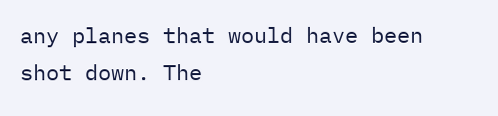any planes that would have been shot down. The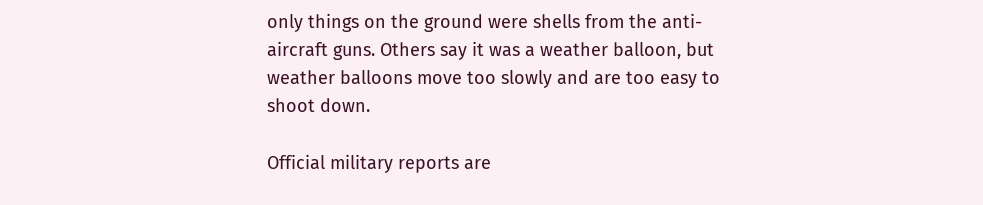only things on the ground were shells from the anti-aircraft guns. Others say it was a weather balloon, but weather balloons move too slowly and are too easy to shoot down.

Official military reports are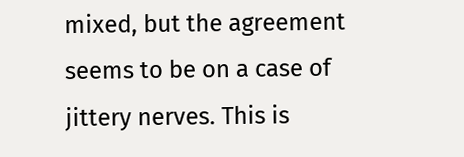mixed, but the agreement seems to be on a case of jittery nerves. This is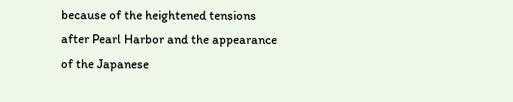because of the heightened tensions after Pearl Harbor and the appearance of the Japanese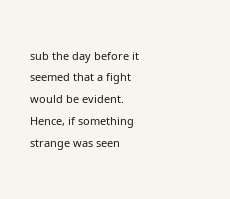sub the day before it seemed that a fight would be evident. Hence, if something strange was seen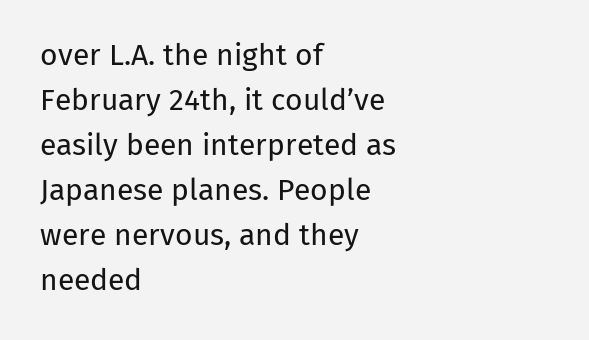over L.A. the night of February 24th, it could’ve easily been interpreted as Japanese planes. People were nervous, and they needed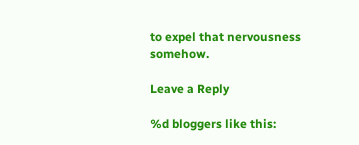to expel that nervousness somehow.

Leave a Reply

%d bloggers like this: